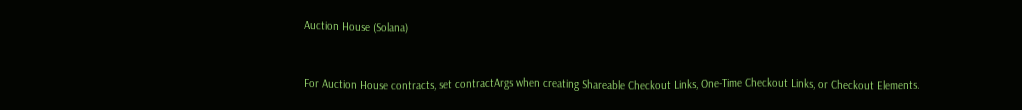Auction House (Solana)


For Auction House contracts, set contractArgs when creating Shareable Checkout Links, One-Time Checkout Links, or Checkout Elements.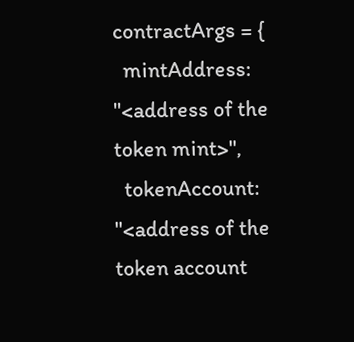contractArgs = {
  mintAddress: "<address of the token mint>",
  tokenAccount: "<address of the token account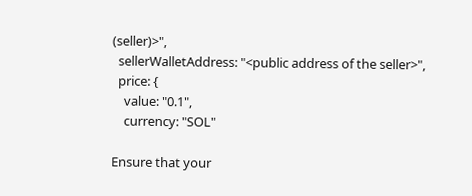(seller)>",
  sellerWalletAddress: "<public address of the seller>",
  price: {
    value: "0.1",
    currency: "SOL"

Ensure that your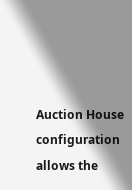Auction House configuration allows the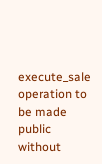execute_sale operation to be made public without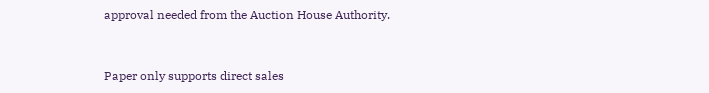approval needed from the Auction House Authority.


Paper only supports direct sales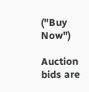("Buy Now")

Auction bids are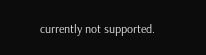currently not supported.